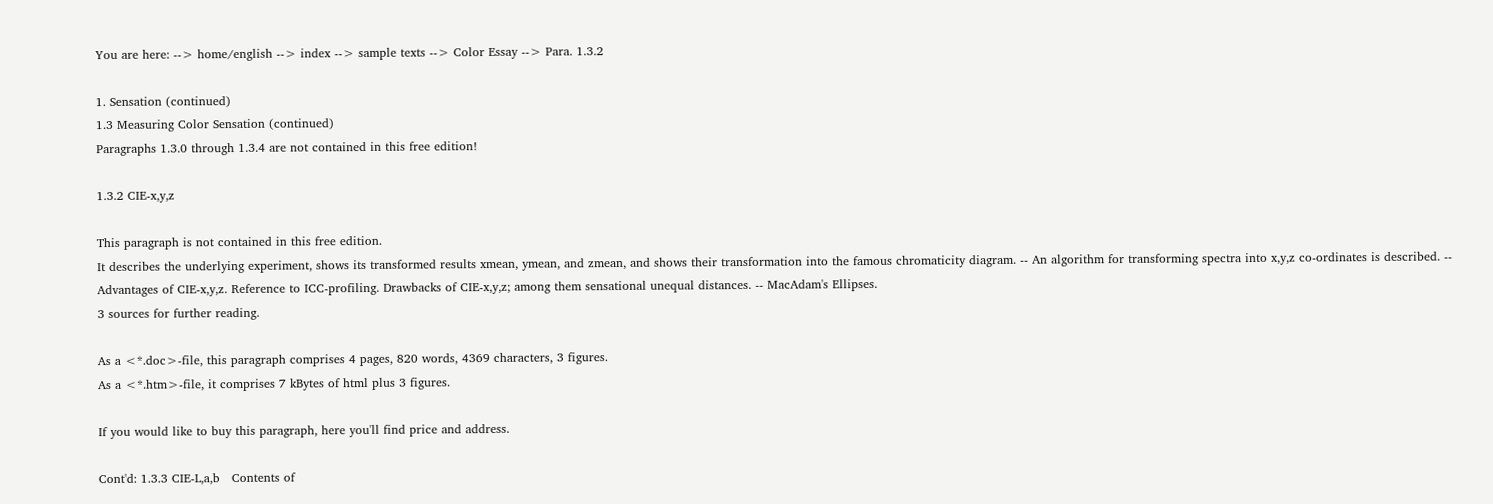You are here: --> home/english --> index --> sample texts --> Color Essay --> Para. 1.3.2

1. Sensation (continued)
1.3 Measuring Color Sensation (continued)
Paragraphs 1.3.0 through 1.3.4 are not contained in this free edition!

1.3.2 CIE-x,y,z

This paragraph is not contained in this free edition.
It describes the underlying experiment, shows its transformed results xmean, ymean, and zmean, and shows their transformation into the famous chromaticity diagram. -- An algorithm for transforming spectra into x,y,z co-ordinates is described. -- Advantages of CIE-x,y,z. Reference to ICC-profiling. Drawbacks of CIE-x,y,z; among them sensational unequal distances. -- MacAdam's Ellipses.
3 sources for further reading.

As a <*.doc>-file, this paragraph comprises 4 pages, 820 words, 4369 characters, 3 figures.
As a <*.htm>-file, it comprises 7 kBytes of html plus 3 figures.

If you would like to buy this paragraph, here you'll find price and address.

Cont'd: 1.3.3 CIE-L,a,b   Contents of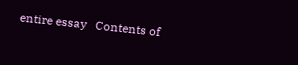entire essay   Contents of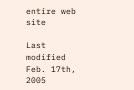entire web site

Last modified Feb. 17th, 2005